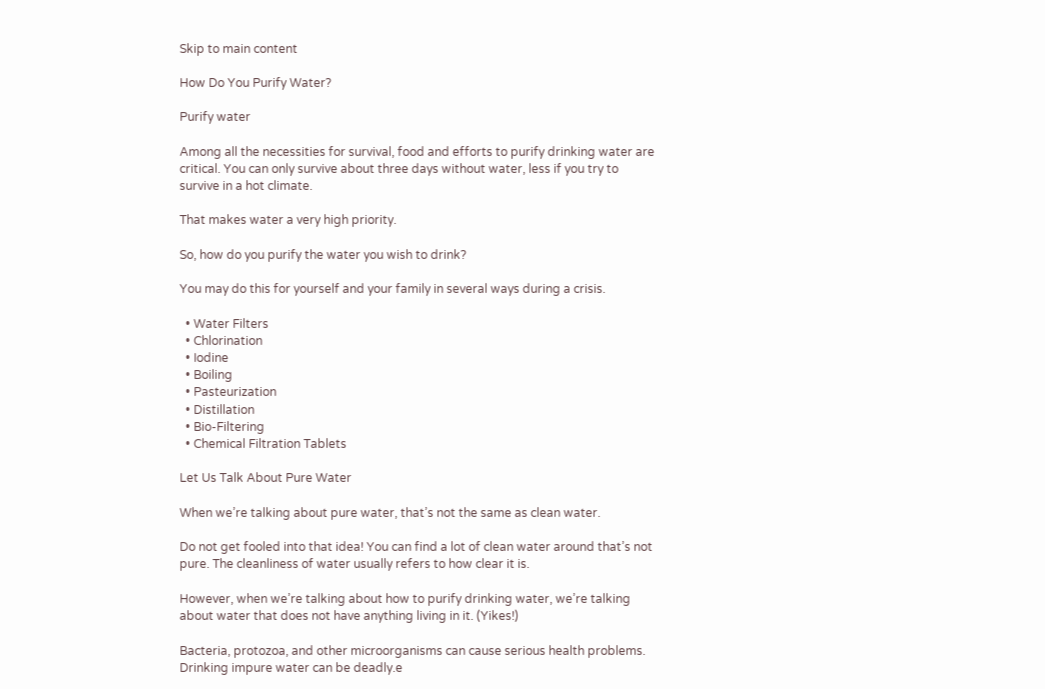Skip to main content

How Do You Purify Water?

Purify water

Among all the necessities for survival, food and efforts to purify drinking water are critical. You can only survive about three days without water, less if you try to survive in a hot climate.

That makes water a very high priority.

So, how do you purify the water you wish to drink?

You may do this for yourself and your family in several ways during a crisis.

  • Water Filters
  • Chlorination
  • Iodine
  • Boiling
  • Pasteurization
  • Distillation
  • Bio-Filtering
  • Chemical Filtration Tablets

Let Us Talk About Pure Water

When we’re talking about pure water, that’s not the same as clean water.

Do not get fooled into that idea! You can find a lot of clean water around that’s not pure. The cleanliness of water usually refers to how clear it is.

However, when we’re talking about how to purify drinking water, we’re talking about water that does not have anything living in it. (Yikes!)

Bacteria, protozoa, and other microorganisms can cause serious health problems. Drinking impure water can be deadly.e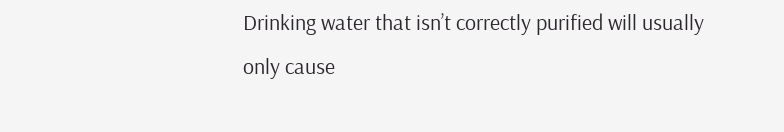Drinking water that isn’t correctly purified will usually only cause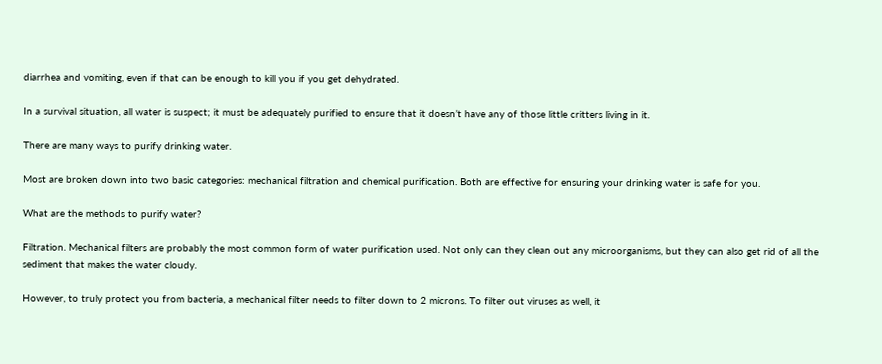diarrhea and vomiting, even if that can be enough to kill you if you get dehydrated.

In a survival situation, all water is suspect; it must be adequately purified to ensure that it doesn’t have any of those little critters living in it.

There are many ways to purify drinking water.

Most are broken down into two basic categories: mechanical filtration and chemical purification. Both are effective for ensuring your drinking water is safe for you.

What are the methods to purify water?

Filtration. Mechanical filters are probably the most common form of water purification used. Not only can they clean out any microorganisms, but they can also get rid of all the sediment that makes the water cloudy.

However, to truly protect you from bacteria, a mechanical filter needs to filter down to 2 microns. To filter out viruses as well, it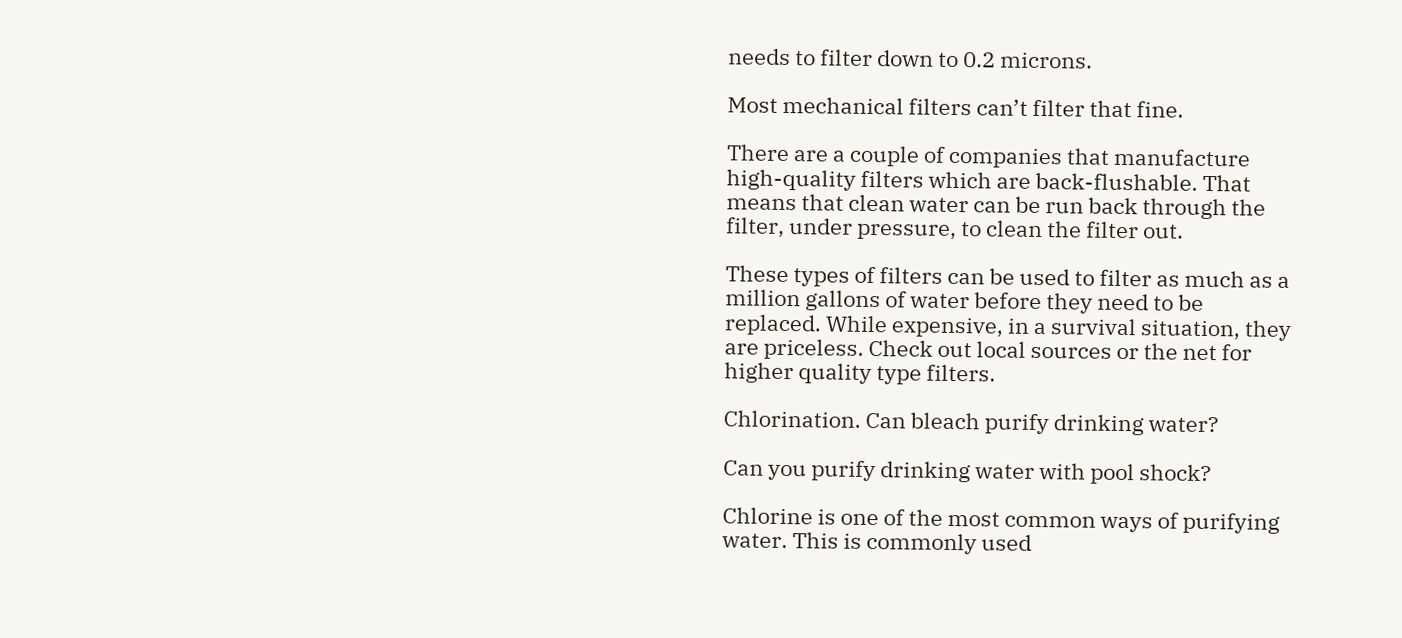needs to filter down to 0.2 microns.

Most mechanical filters can’t filter that fine.

There are a couple of companies that manufacture high-quality filters which are back-flushable. That means that clean water can be run back through the filter, under pressure, to clean the filter out.

These types of filters can be used to filter as much as a million gallons of water before they need to be replaced. While expensive, in a survival situation, they are priceless. Check out local sources or the net for higher quality type filters.

Chlorination. Can bleach purify drinking water?

Can you purify drinking water with pool shock?

Chlorine is one of the most common ways of purifying water. This is commonly used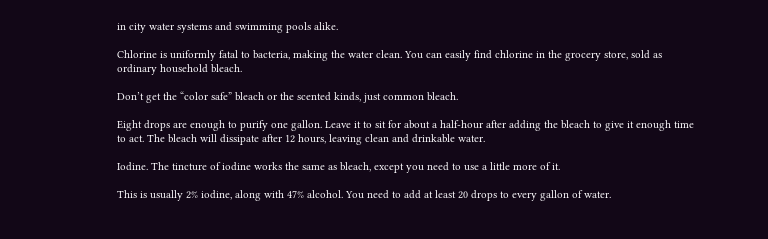in city water systems and swimming pools alike.

Chlorine is uniformly fatal to bacteria, making the water clean. You can easily find chlorine in the grocery store, sold as ordinary household bleach.

Don’t get the “color safe” bleach or the scented kinds, just common bleach.

Eight drops are enough to purify one gallon. Leave it to sit for about a half-hour after adding the bleach to give it enough time to act. The bleach will dissipate after 12 hours, leaving clean and drinkable water.

Iodine. The tincture of iodine works the same as bleach, except you need to use a little more of it.

This is usually 2% iodine, along with 47% alcohol. You need to add at least 20 drops to every gallon of water.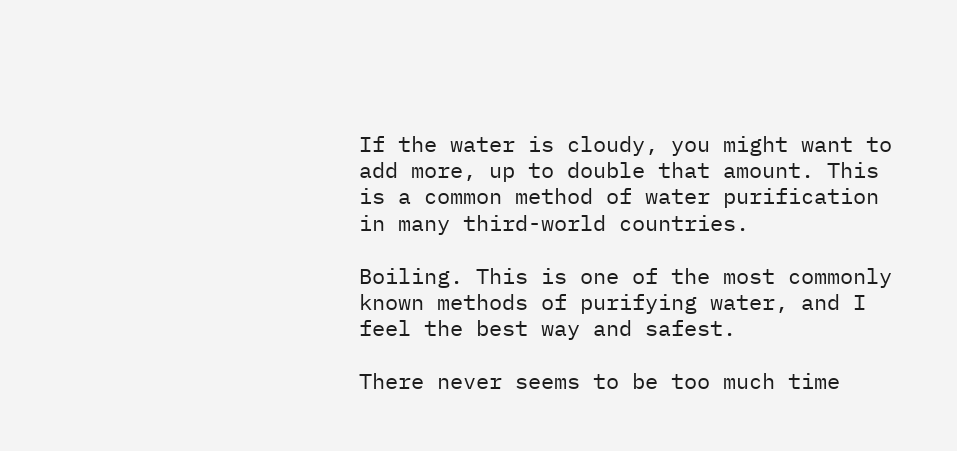If the water is cloudy, you might want to add more, up to double that amount. This is a common method of water purification in many third-world countries.

Boiling. This is one of the most commonly known methods of purifying water, and I feel the best way and safest.

There never seems to be too much time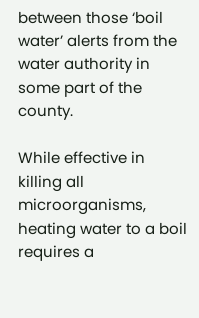between those ‘boil water’ alerts from the water authority in some part of the county.

While effective in killing all microorganisms, heating water to a boil requires a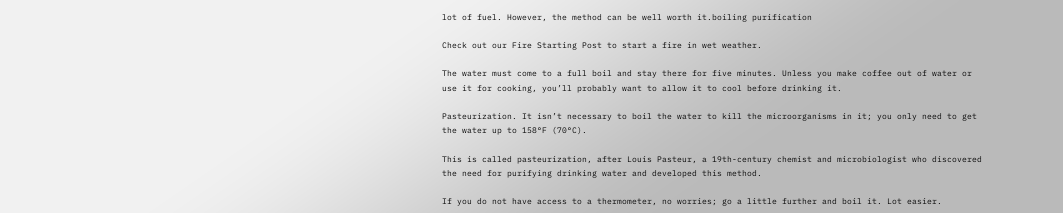lot of fuel. However, the method can be well worth it.boiling purification

Check out our Fire Starting Post to start a fire in wet weather.

The water must come to a full boil and stay there for five minutes. Unless you make coffee out of water or use it for cooking, you’ll probably want to allow it to cool before drinking it.

Pasteurization. It isn’t necessary to boil the water to kill the microorganisms in it; you only need to get the water up to 158°F (70°C).

This is called pasteurization, after Louis Pasteur, a 19th-century chemist and microbiologist who discovered the need for purifying drinking water and developed this method.

If you do not have access to a thermometer, no worries; go a little further and boil it. Lot easier.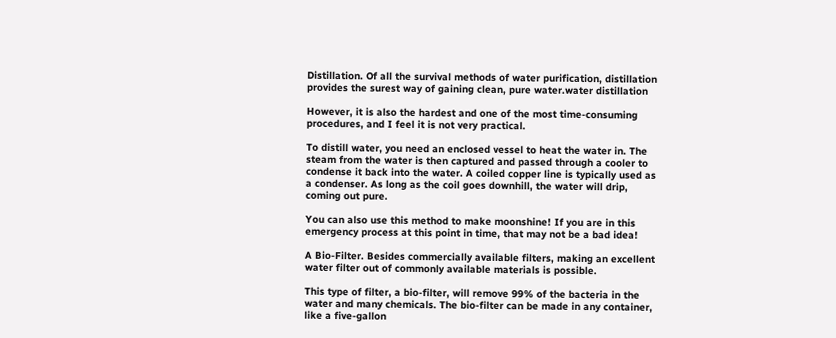Distillation. Of all the survival methods of water purification, distillation provides the surest way of gaining clean, pure water.water distillation

However, it is also the hardest and one of the most time-consuming procedures, and I feel it is not very practical.

To distill water, you need an enclosed vessel to heat the water in. The steam from the water is then captured and passed through a cooler to condense it back into the water. A coiled copper line is typically used as a condenser. As long as the coil goes downhill, the water will drip, coming out pure.

You can also use this method to make moonshine! If you are in this emergency process at this point in time, that may not be a bad idea!

A Bio-Filter. Besides commercially available filters, making an excellent water filter out of commonly available materials is possible.

This type of filter, a bio-filter, will remove 99% of the bacteria in the water and many chemicals. The bio-filter can be made in any container, like a five-gallon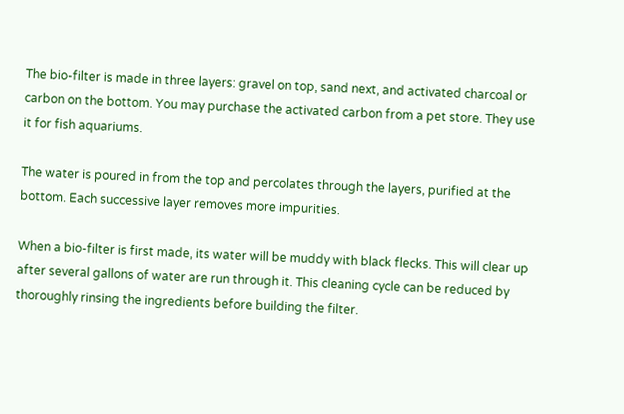The bio-filter is made in three layers: gravel on top, sand next, and activated charcoal or carbon on the bottom. You may purchase the activated carbon from a pet store. They use it for fish aquariums.

The water is poured in from the top and percolates through the layers, purified at the bottom. Each successive layer removes more impurities.

When a bio-filter is first made, its water will be muddy with black flecks. This will clear up after several gallons of water are run through it. This cleaning cycle can be reduced by thoroughly rinsing the ingredients before building the filter.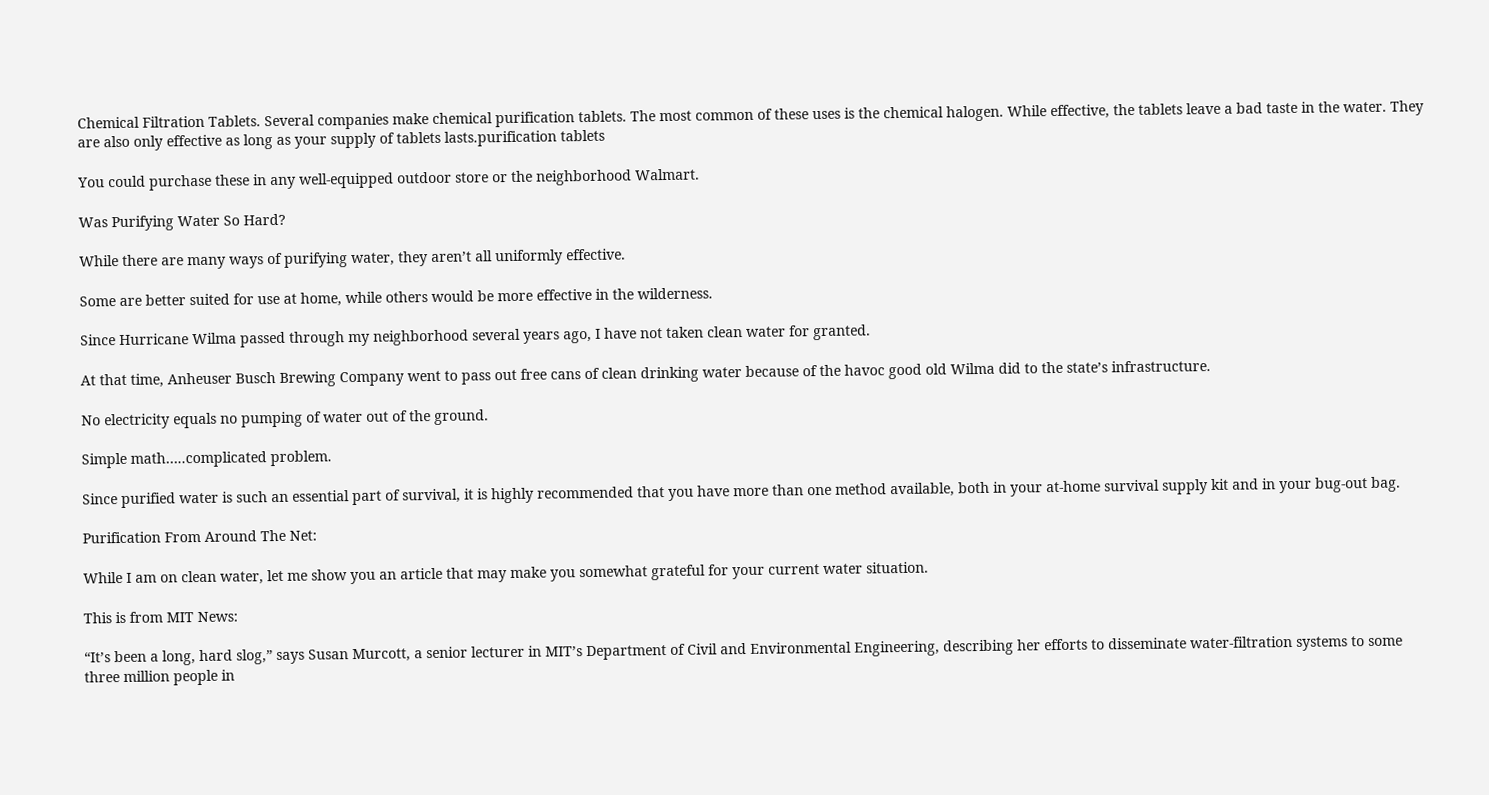Chemical Filtration Tablets. Several companies make chemical purification tablets. The most common of these uses is the chemical halogen. While effective, the tablets leave a bad taste in the water. They are also only effective as long as your supply of tablets lasts.purification tablets

You could purchase these in any well-equipped outdoor store or the neighborhood Walmart.

Was Purifying Water So Hard?

While there are many ways of purifying water, they aren’t all uniformly effective.

Some are better suited for use at home, while others would be more effective in the wilderness.

Since Hurricane Wilma passed through my neighborhood several years ago, I have not taken clean water for granted.

At that time, Anheuser Busch Brewing Company went to pass out free cans of clean drinking water because of the havoc good old Wilma did to the state’s infrastructure.

No electricity equals no pumping of water out of the ground.

Simple math…..complicated problem.

Since purified water is such an essential part of survival, it is highly recommended that you have more than one method available, both in your at-home survival supply kit and in your bug-out bag.

Purification From Around The Net:

While I am on clean water, let me show you an article that may make you somewhat grateful for your current water situation.

This is from MIT News:

“It’s been a long, hard slog,” says Susan Murcott, a senior lecturer in MIT’s Department of Civil and Environmental Engineering, describing her efforts to disseminate water-filtration systems to some three million people in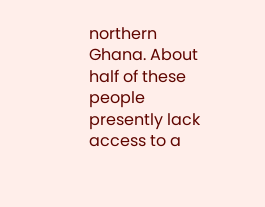northern Ghana. About half of these people presently lack access to a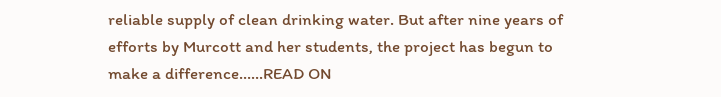reliable supply of clean drinking water. But after nine years of efforts by Murcott and her students, the project has begun to make a difference.…..READ ON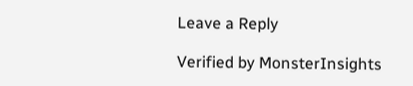Leave a Reply

Verified by MonsterInsights